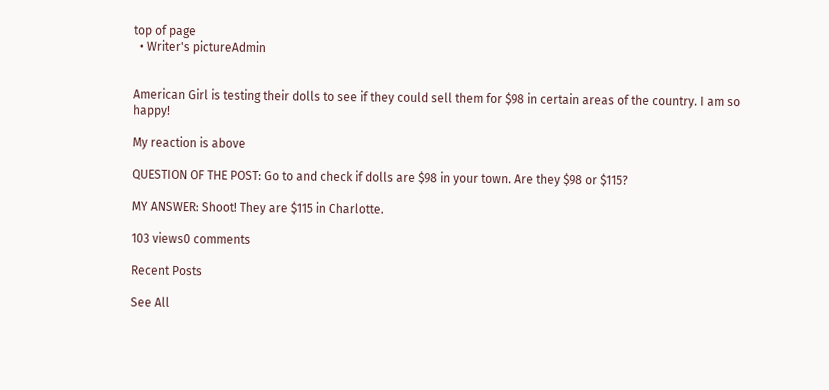top of page
  • Writer's pictureAdmin


American Girl is testing their dolls to see if they could sell them for $98 in certain areas of the country. I am so happy!

My reaction is above

QUESTION OF THE POST: Go to and check if dolls are $98 in your town. Are they $98 or $115?

MY ANSWER: Shoot! They are $115 in Charlotte.

103 views0 comments

Recent Posts

See All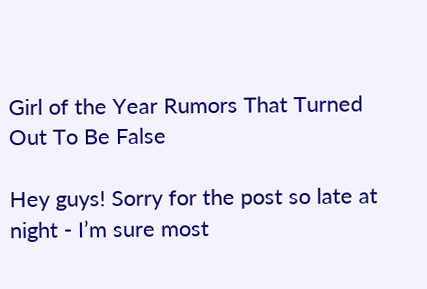Girl of the Year Rumors That Turned Out To Be False

Hey guys! Sorry for the post so late at night - I’m sure most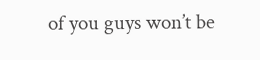of you guys won’t be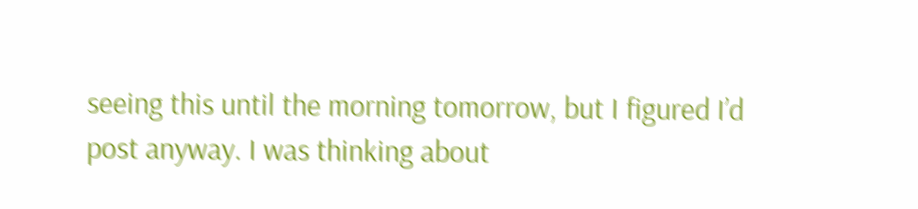seeing this until the morning tomorrow, but I figured I’d post anyway. I was thinking about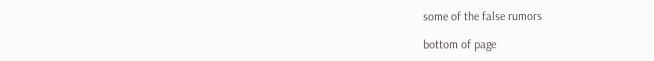some of the false rumors

bottom of page